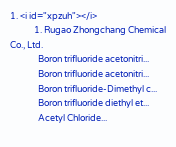1. <i id="xpzuh"></i>
            1. Rugao Zhongchang Chemical Co., Ltd.
              Boron trifluoride acetonitri...
              Boron trifluoride acetonitri...
              Boron trifluoride-Dimethyl c...
              Boron trifluoride diethyl et...
              Acetyl Chloride...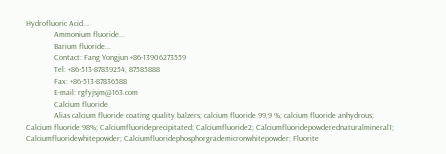Hydrofluoric Acid...
              Ammonium fluoride...
              Barium fluoride...
              Contact: Fang Yongjun +86-13906273559
              Tel: +86-513-87839254, 87585888
              Fax: +86-513-87836588
              E-mail: rgfyjsjm@163.com
              Calcium fluoride
              Alias calcium fluoride coating quality balzers; calcium fluoride 99,9 %; calcium fluoride anhydrous; Calcium fluoride 98%; Calciumfluorideprecipitated; Calciumfluoride2; Calciumfluoridepowderednaturalmineral1; Calciumfluoridewhitepowder; Calciumfluoridephosphorgrademicronwhitepowder; Fluorite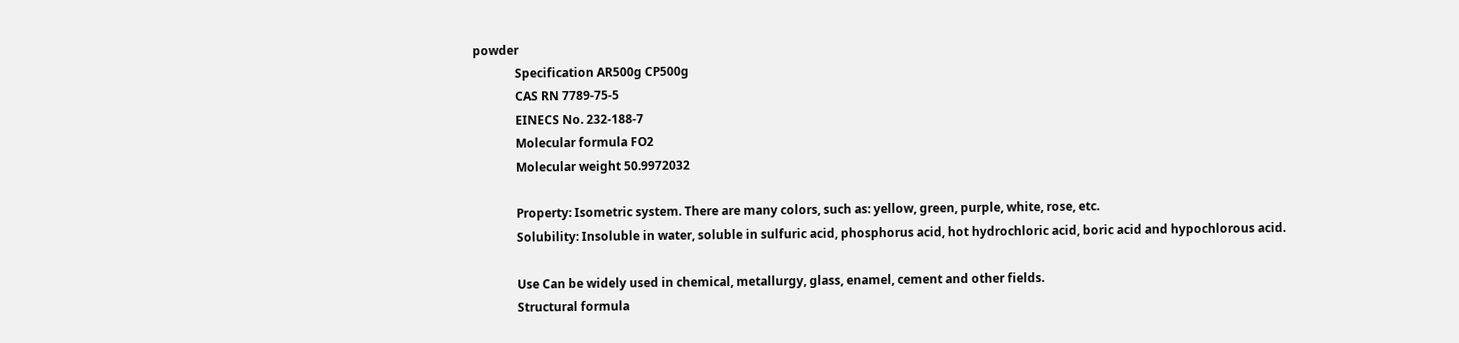powder
              Specification AR500g CP500g
              CAS RN 7789-75-5
              EINECS No. 232-188-7
              Molecular formula FO2
              Molecular weight 50.9972032

              Property: Isometric system. There are many colors, such as: yellow, green, purple, white, rose, etc.
              Solubility: Insoluble in water, soluble in sulfuric acid, phosphorus acid, hot hydrochloric acid, boric acid and hypochlorous acid.

              Use Can be widely used in chemical, metallurgy, glass, enamel, cement and other fields.
              Structural formula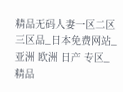精品无码人妻一区二区三区品_日本免费网站_亚洲 欧洲 日产 专区_精品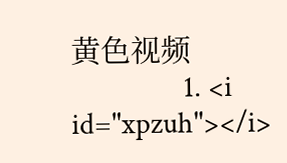黄色视频
                1. <i id="xpzuh"></i>